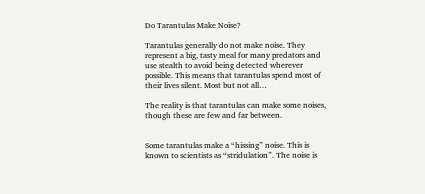Do Tarantulas Make Noise?

Tarantulas generally do not make noise. They represent a big, tasty meal for many predators and use stealth to avoid being detected wherever possible. This means that tarantulas spend most of their lives silent. Most but not all…

The reality is that tarantulas can make some noises, though these are few and far between.


Some tarantulas make a “hissing” noise. This is known to scientists as “stridulation”. The noise is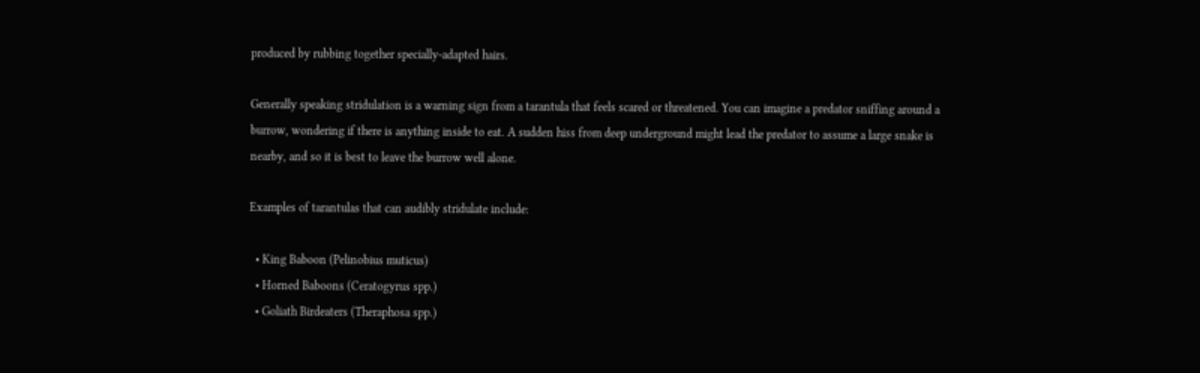produced by rubbing together specially-adapted hairs.

Generally speaking stridulation is a warning sign from a tarantula that feels scared or threatened. You can imagine a predator sniffing around a burrow, wondering if there is anything inside to eat. A sudden hiss from deep underground might lead the predator to assume a large snake is nearby, and so it is best to leave the burrow well alone.

Examples of tarantulas that can audibly stridulate include:

  • King Baboon (Pelinobius muticus)
  • Horned Baboons (Ceratogyrus spp.)
  • Goliath Birdeaters (Theraphosa spp.)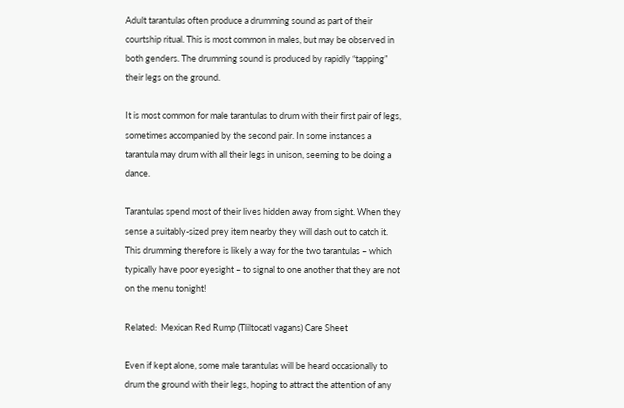Adult tarantulas often produce a drumming sound as part of their courtship ritual. This is most common in males, but may be observed in both genders. The drumming sound is produced by rapidly “tapping” their legs on the ground.

It is most common for male tarantulas to drum with their first pair of legs, sometimes accompanied by the second pair. In some instances a tarantula may drum with all their legs in unison, seeming to be doing a dance.

Tarantulas spend most of their lives hidden away from sight. When they sense a suitably-sized prey item nearby they will dash out to catch it. This drumming therefore is likely a way for the two tarantulas – which typically have poor eyesight – to signal to one another that they are not on the menu tonight!

Related:  Mexican Red Rump (Tliltocatl vagans) Care Sheet

Even if kept alone, some male tarantulas will be heard occasionally to drum the ground with their legs, hoping to attract the attention of any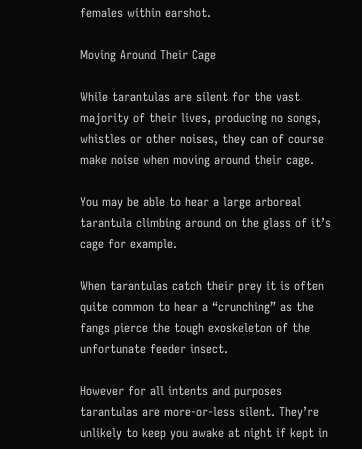females within earshot.

Moving Around Their Cage

While tarantulas are silent for the vast majority of their lives, producing no songs, whistles or other noises, they can of course make noise when moving around their cage.

You may be able to hear a large arboreal tarantula climbing around on the glass of it’s cage for example.

When tarantulas catch their prey it is often quite common to hear a “crunching” as the fangs pierce the tough exoskeleton of the unfortunate feeder insect.

However for all intents and purposes tarantulas are more-or-less silent. They’re unlikely to keep you awake at night if kept in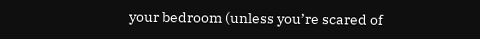your bedroom (unless you’re scared of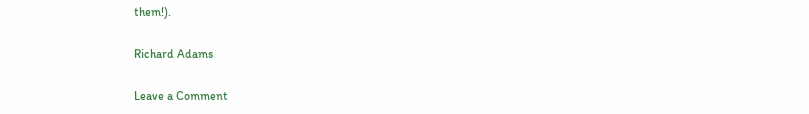them!).

Richard Adams

Leave a Comment